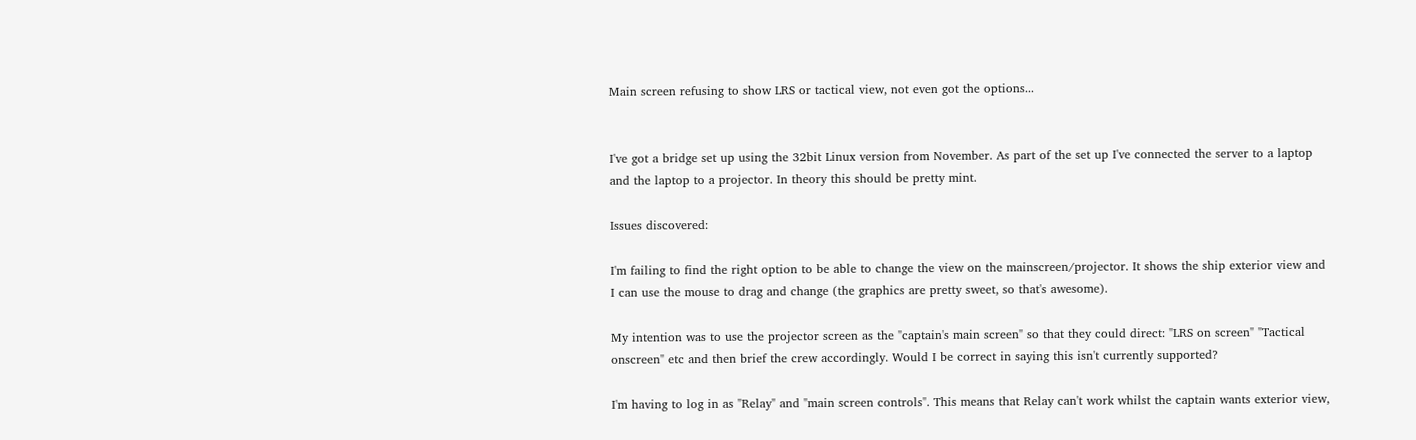Main screen refusing to show LRS or tactical view, not even got the options...


I've got a bridge set up using the 32bit Linux version from November. As part of the set up I've connected the server to a laptop and the laptop to a projector. In theory this should be pretty mint.

Issues discovered:

I'm failing to find the right option to be able to change the view on the mainscreen/projector. It shows the ship exterior view and I can use the mouse to drag and change (the graphics are pretty sweet, so that's awesome).

My intention was to use the projector screen as the "captain's main screen" so that they could direct: "LRS on screen" "Tactical onscreen" etc and then brief the crew accordingly. Would I be correct in saying this isn't currently supported?

I'm having to log in as "Relay" and "main screen controls". This means that Relay can't work whilst the captain wants exterior view,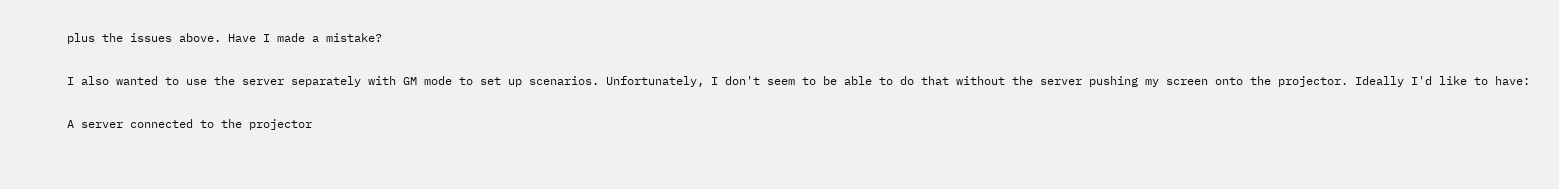plus the issues above. Have I made a mistake?

I also wanted to use the server separately with GM mode to set up scenarios. Unfortunately, I don't seem to be able to do that without the server pushing my screen onto the projector. Ideally I'd like to have:

A server connected to the projector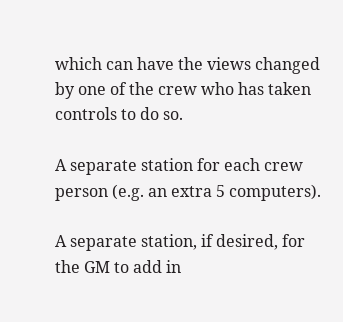which can have the views changed by one of the crew who has taken controls to do so.

A separate station for each crew person (e.g. an extra 5 computers).

A separate station, if desired, for the GM to add in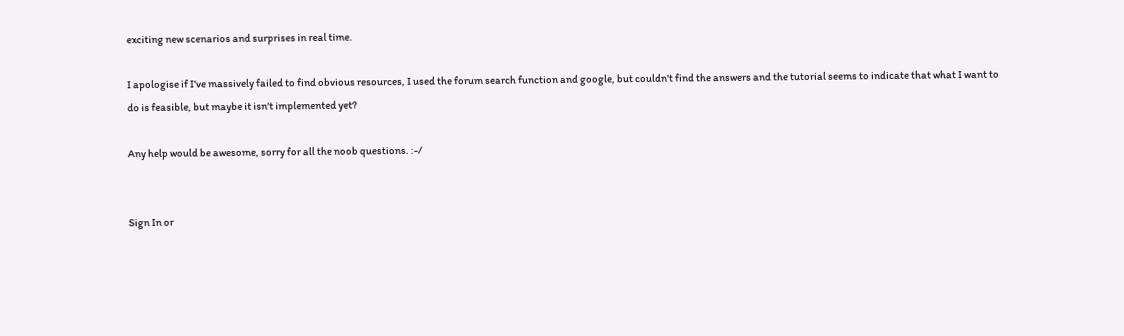exciting new scenarios and surprises in real time.

I apologise if I've massively failed to find obvious resources, I used the forum search function and google, but couldn't find the answers and the tutorial seems to indicate that what I want to do is feasible, but maybe it isn't implemented yet?

Any help would be awesome, sorry for all the noob questions. :-/


Sign In or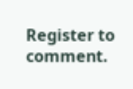Register to comment.